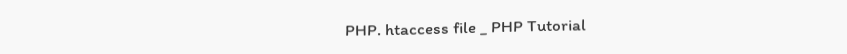PHP. htaccess file _ PHP Tutorial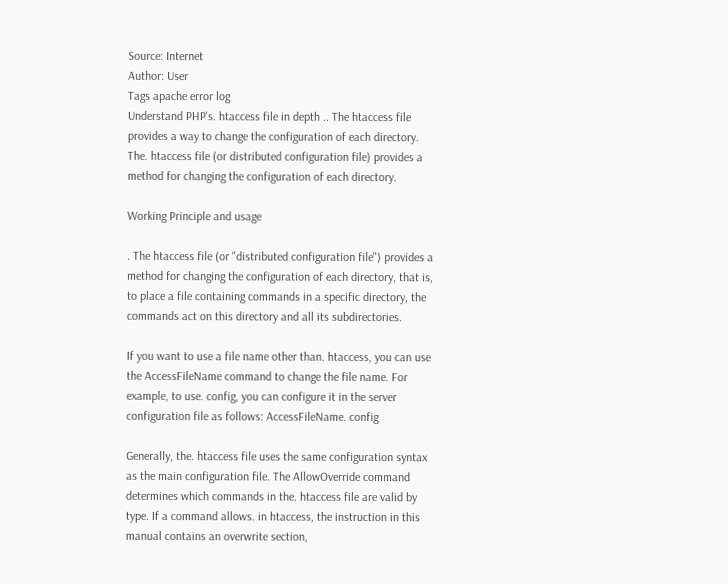Source: Internet
Author: User
Tags apache error log
Understand PHP's. htaccess file in depth .. The htaccess file provides a way to change the configuration of each directory. The. htaccess file (or distributed configuration file) provides a method for changing the configuration of each directory.

Working Principle and usage

. The htaccess file (or "distributed configuration file") provides a method for changing the configuration of each directory, that is, to place a file containing commands in a specific directory, the commands act on this directory and all its subdirectories.

If you want to use a file name other than. htaccess, you can use the AccessFileName command to change the file name. For example, to use. config, you can configure it in the server configuration file as follows: AccessFileName. config

Generally, the. htaccess file uses the same configuration syntax as the main configuration file. The AllowOverride command determines which commands in the. htaccess file are valid by type. If a command allows. in htaccess, the instruction in this manual contains an overwrite section,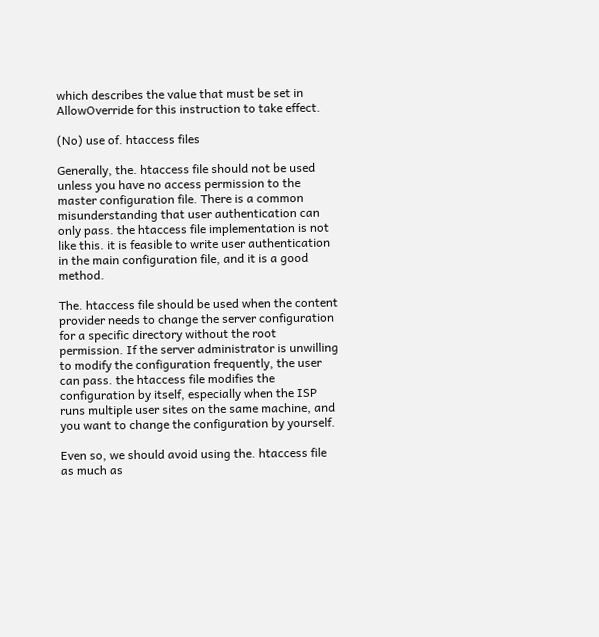which describes the value that must be set in AllowOverride for this instruction to take effect.

(No) use of. htaccess files

Generally, the. htaccess file should not be used unless you have no access permission to the master configuration file. There is a common misunderstanding that user authentication can only pass. the htaccess file implementation is not like this. it is feasible to write user authentication in the main configuration file, and it is a good method.

The. htaccess file should be used when the content provider needs to change the server configuration for a specific directory without the root permission. If the server administrator is unwilling to modify the configuration frequently, the user can pass. the htaccess file modifies the configuration by itself, especially when the ISP runs multiple user sites on the same machine, and you want to change the configuration by yourself.

Even so, we should avoid using the. htaccess file as much as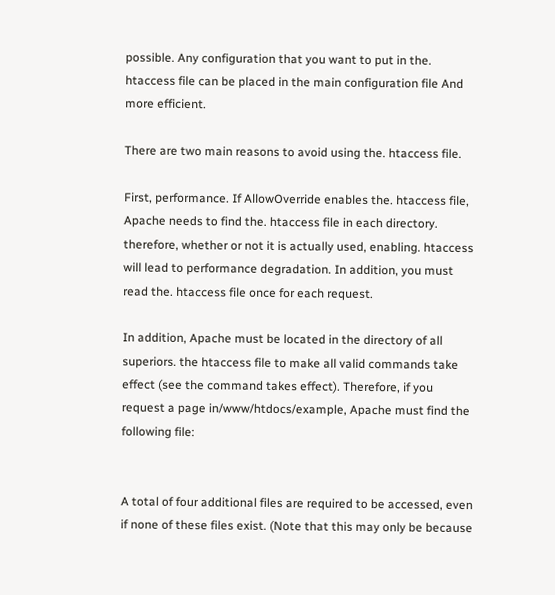possible. Any configuration that you want to put in the. htaccess file can be placed in the main configuration file And more efficient.

There are two main reasons to avoid using the. htaccess file.

First, performance. If AllowOverride enables the. htaccess file, Apache needs to find the. htaccess file in each directory. therefore, whether or not it is actually used, enabling. htaccess will lead to performance degradation. In addition, you must read the. htaccess file once for each request.

In addition, Apache must be located in the directory of all superiors. the htaccess file to make all valid commands take effect (see the command takes effect). Therefore, if you request a page in/www/htdocs/example, Apache must find the following file:


A total of four additional files are required to be accessed, even if none of these files exist. (Note that this may only be because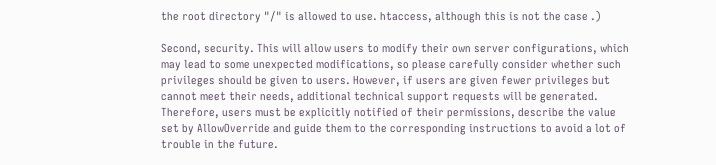the root directory "/" is allowed to use. htaccess, although this is not the case .)

Second, security. This will allow users to modify their own server configurations, which may lead to some unexpected modifications, so please carefully consider whether such privileges should be given to users. However, if users are given fewer privileges but cannot meet their needs, additional technical support requests will be generated. Therefore, users must be explicitly notified of their permissions, describe the value set by AllowOverride and guide them to the corresponding instructions to avoid a lot of trouble in the future.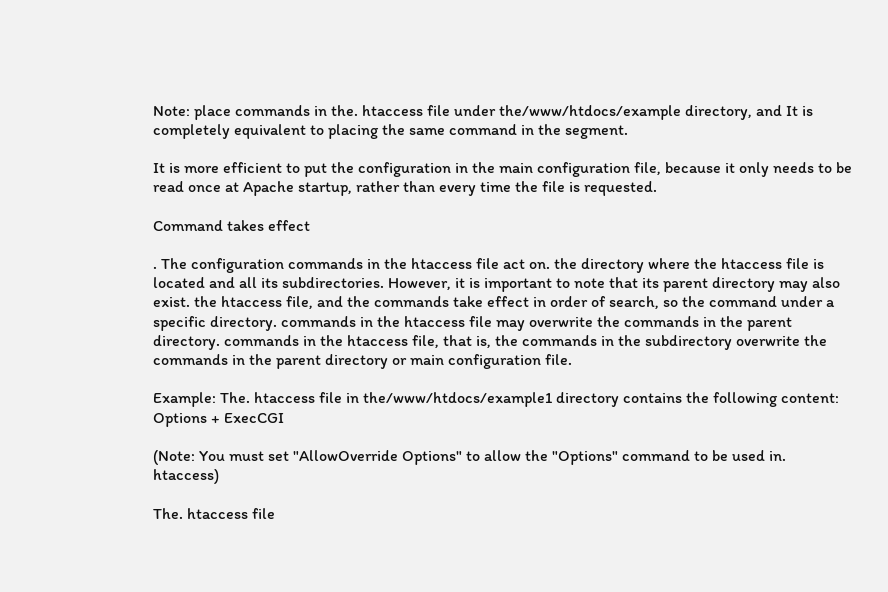Note: place commands in the. htaccess file under the/www/htdocs/example directory, and It is completely equivalent to placing the same command in the segment.

It is more efficient to put the configuration in the main configuration file, because it only needs to be read once at Apache startup, rather than every time the file is requested.

Command takes effect

. The configuration commands in the htaccess file act on. the directory where the htaccess file is located and all its subdirectories. However, it is important to note that its parent directory may also exist. the htaccess file, and the commands take effect in order of search, so the command under a specific directory. commands in the htaccess file may overwrite the commands in the parent directory. commands in the htaccess file, that is, the commands in the subdirectory overwrite the commands in the parent directory or main configuration file.

Example: The. htaccess file in the/www/htdocs/example1 directory contains the following content: Options + ExecCGI

(Note: You must set "AllowOverride Options" to allow the "Options" command to be used in. htaccess)

The. htaccess file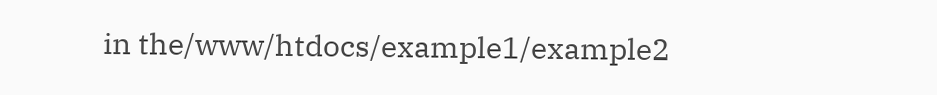in the/www/htdocs/example1/example2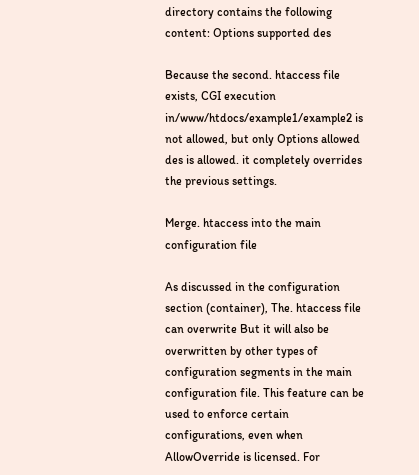directory contains the following content: Options supported des

Because the second. htaccess file exists, CGI execution in/www/htdocs/example1/example2 is not allowed, but only Options allowed des is allowed. it completely overrides the previous settings.

Merge. htaccess into the main configuration file

As discussed in the configuration section (container), The. htaccess file can overwrite But it will also be overwritten by other types of configuration segments in the main configuration file. This feature can be used to enforce certain configurations, even when AllowOverride is licensed. For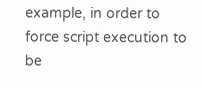example, in order to force script execution to be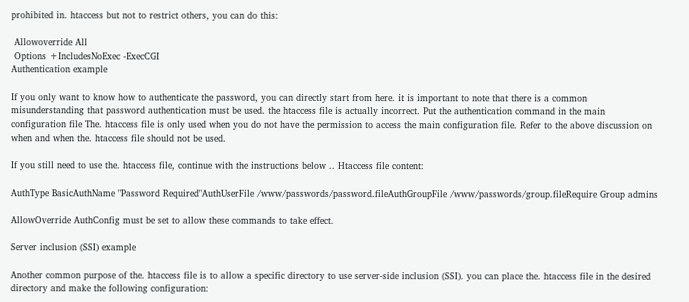prohibited in. htaccess but not to restrict others, you can do this:

 Allowoverride All
 Options +IncludesNoExec -ExecCGI
Authentication example

If you only want to know how to authenticate the password, you can directly start from here. it is important to note that there is a common misunderstanding that password authentication must be used. the htaccess file is actually incorrect. Put the authentication command in the main configuration file The. htaccess file is only used when you do not have the permission to access the main configuration file. Refer to the above discussion on when and when the. htaccess file should not be used.

If you still need to use the. htaccess file, continue with the instructions below .. Htaccess file content:

AuthType BasicAuthName "Password Required"AuthUserFile /www/passwords/password.fileAuthGroupFile /www/passwords/group.fileRequire Group admins

AllowOverride AuthConfig must be set to allow these commands to take effect.

Server inclusion (SSI) example

Another common purpose of the. htaccess file is to allow a specific directory to use server-side inclusion (SSI). you can place the. htaccess file in the desired directory and make the following configuration: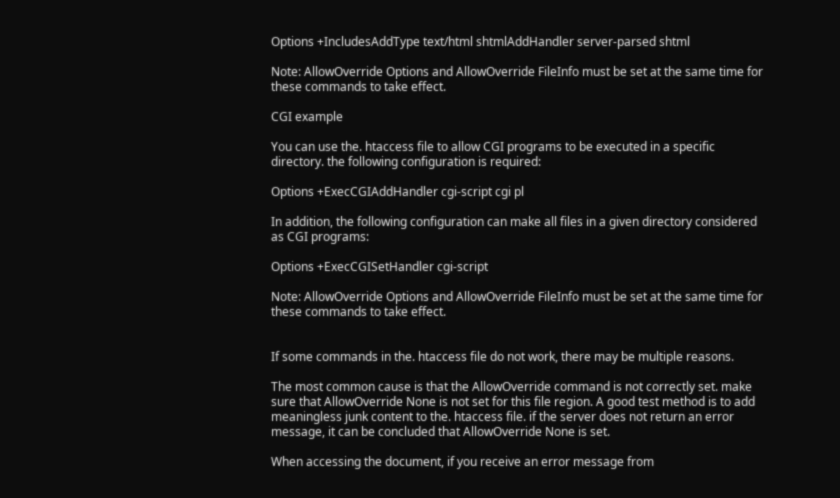Options +IncludesAddType text/html shtmlAddHandler server-parsed shtml

Note: AllowOverride Options and AllowOverride FileInfo must be set at the same time for these commands to take effect.

CGI example

You can use the. htaccess file to allow CGI programs to be executed in a specific directory. the following configuration is required:

Options +ExecCGIAddHandler cgi-script cgi pl

In addition, the following configuration can make all files in a given directory considered as CGI programs:

Options +ExecCGISetHandler cgi-script

Note: AllowOverride Options and AllowOverride FileInfo must be set at the same time for these commands to take effect.


If some commands in the. htaccess file do not work, there may be multiple reasons.

The most common cause is that the AllowOverride command is not correctly set. make sure that AllowOverride None is not set for this file region. A good test method is to add meaningless junk content to the. htaccess file. if the server does not return an error message, it can be concluded that AllowOverride None is set.

When accessing the document, if you receive an error message from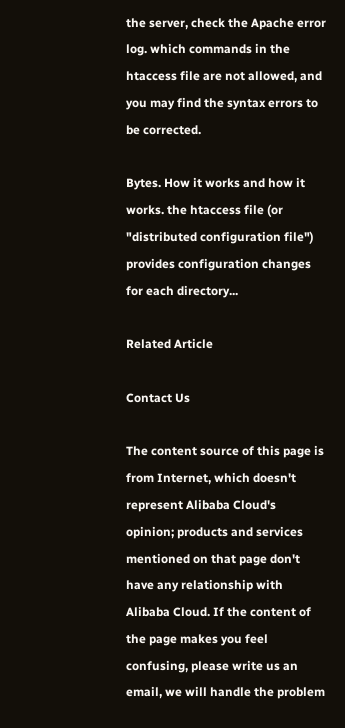the server, check the Apache error log. which commands in the htaccess file are not allowed, and you may find the syntax errors to be corrected.

Bytes. How it works and how it works. the htaccess file (or "distributed configuration file") provides configuration changes for each directory...

Related Article

Contact Us

The content source of this page is from Internet, which doesn't represent Alibaba Cloud's opinion; products and services mentioned on that page don't have any relationship with Alibaba Cloud. If the content of the page makes you feel confusing, please write us an email, we will handle the problem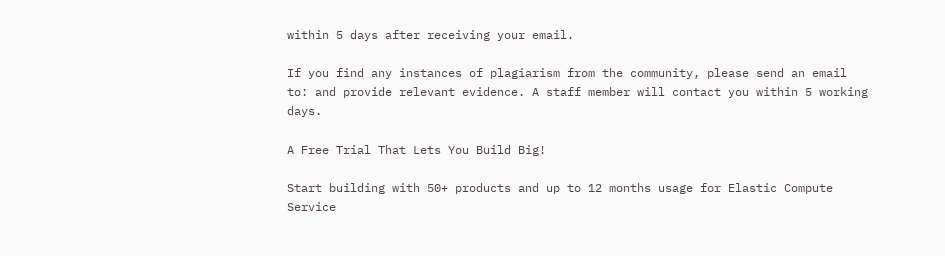within 5 days after receiving your email.

If you find any instances of plagiarism from the community, please send an email to: and provide relevant evidence. A staff member will contact you within 5 working days.

A Free Trial That Lets You Build Big!

Start building with 50+ products and up to 12 months usage for Elastic Compute Service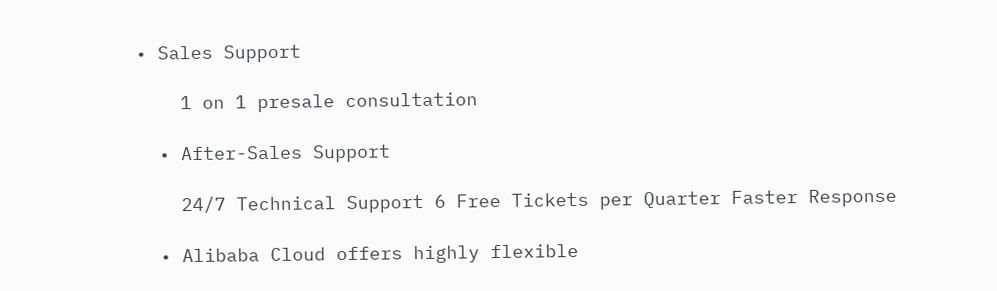• Sales Support

    1 on 1 presale consultation

  • After-Sales Support

    24/7 Technical Support 6 Free Tickets per Quarter Faster Response

  • Alibaba Cloud offers highly flexible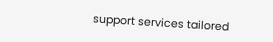support services tailored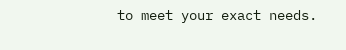to meet your exact needs.